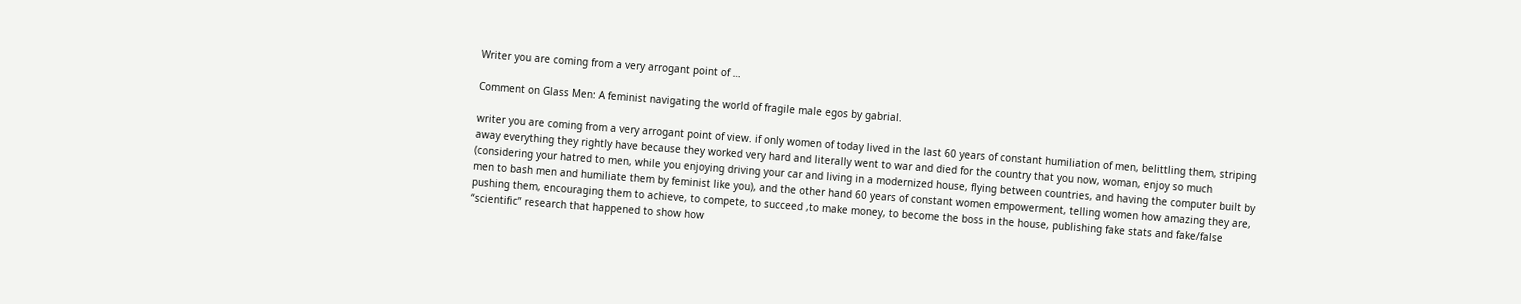Writer you are coming from a very arrogant point of …

Comment on Glass Men: A feminist navigating the world of fragile male egos by gabrial.

writer you are coming from a very arrogant point of view. if only women of today lived in the last 60 years of constant humiliation of men, belittling them, striping away everything they rightly have because they worked very hard and literally went to war and died for the country that you now, woman, enjoy so much (considering your hatred to men, while you enjoying driving your car and living in a modernized house, flying between countries, and having the computer built by men to bash men and humiliate them by feminist like you), and the other hand 60 years of constant women empowerment, telling women how amazing they are, pushing them, encouraging them to achieve, to compete, to succeed ,to make money, to become the boss in the house, publishing fake stats and fake/false “scientific” research that happened to show how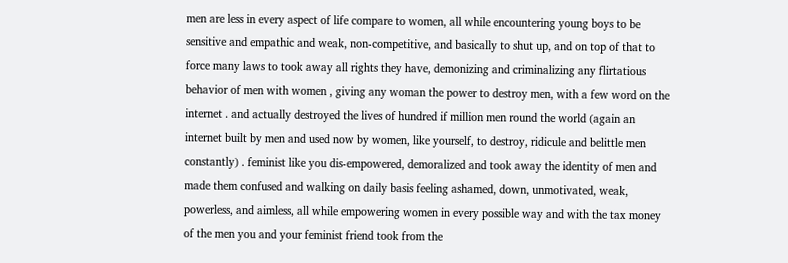men are less in every aspect of life compare to women, all while encountering young boys to be sensitive and empathic and weak, non-competitive, and basically to shut up, and on top of that to force many laws to took away all rights they have, demonizing and criminalizing any flirtatious behavior of men with women , giving any woman the power to destroy men, with a few word on the internet . and actually destroyed the lives of hundred if million men round the world (again an internet built by men and used now by women, like yourself, to destroy, ridicule and belittle men constantly) . feminist like you dis-empowered, demoralized and took away the identity of men and made them confused and walking on daily basis feeling ashamed, down, unmotivated, weak, powerless, and aimless, all while empowering women in every possible way and with the tax money of the men you and your feminist friend took from the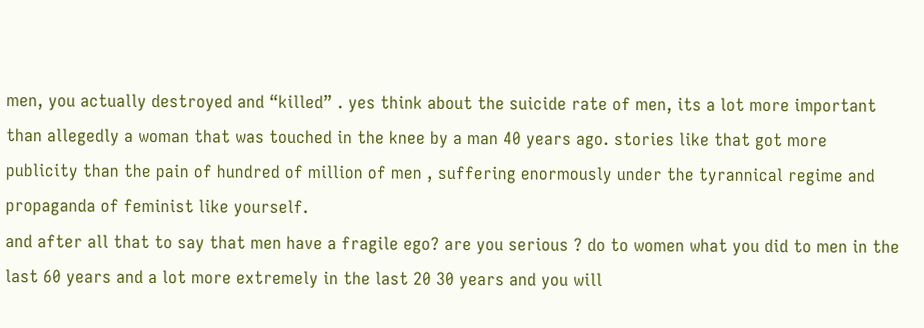men, you actually destroyed and “killed” . yes think about the suicide rate of men, its a lot more important than allegedly a woman that was touched in the knee by a man 40 years ago. stories like that got more publicity than the pain of hundred of million of men , suffering enormously under the tyrannical regime and propaganda of feminist like yourself.
and after all that to say that men have a fragile ego? are you serious ? do to women what you did to men in the last 60 years and a lot more extremely in the last 20 30 years and you will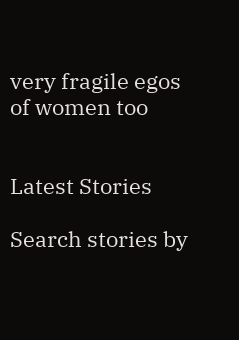very fragile egos of women too


Latest Stories

Search stories by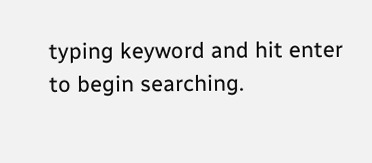typing keyword and hit enter to begin searching.